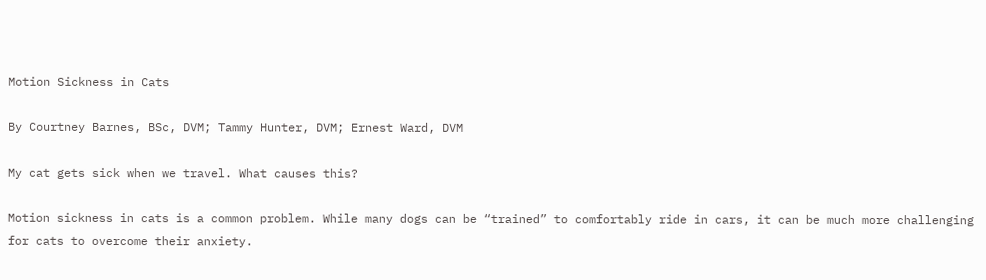Motion Sickness in Cats

By Courtney Barnes, BSc, DVM; Tammy Hunter, DVM; Ernest Ward, DVM

My cat gets sick when we travel. What causes this?

Motion sickness in cats is a common problem. While many dogs can be “trained” to comfortably ride in cars, it can be much more challenging for cats to overcome their anxiety.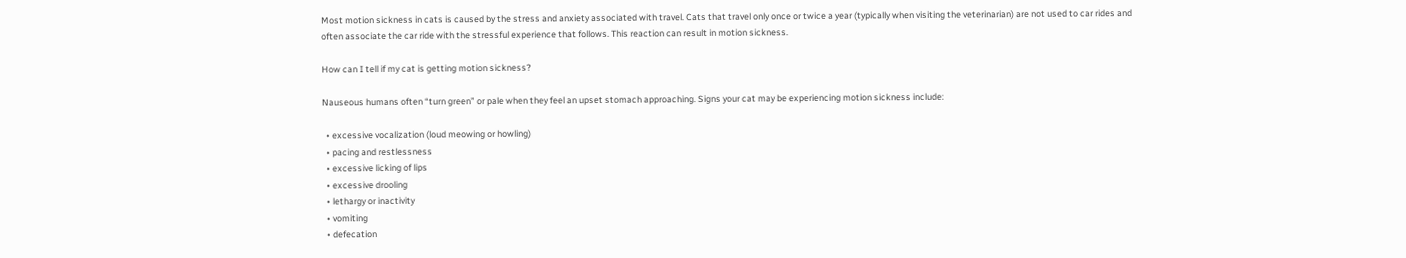Most motion sickness in cats is caused by the stress and anxiety associated with travel. Cats that travel only once or twice a year (typically when visiting the veterinarian) are not used to car rides and often associate the car ride with the stressful experience that follows. This reaction can result in motion sickness.

How can I tell if my cat is getting motion sickness?

Nauseous humans often “turn green” or pale when they feel an upset stomach approaching. Signs your cat may be experiencing motion sickness include:

  • excessive vocalization (loud meowing or howling)
  • pacing and restlessness
  • excessive licking of lips
  • excessive drooling
  • lethargy or inactivity
  • vomiting
  • defecation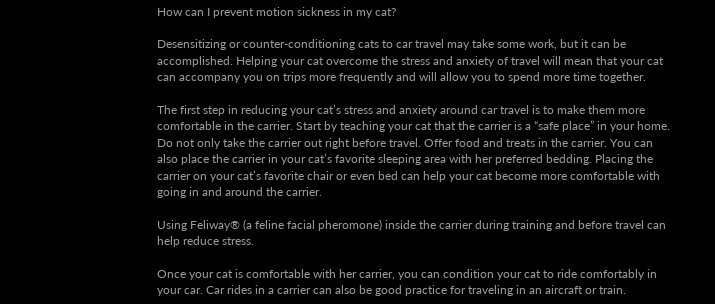How can I prevent motion sickness in my cat?

Desensitizing or counter-conditioning cats to car travel may take some work, but it can be accomplished. Helping your cat overcome the stress and anxiety of travel will mean that your cat can accompany you on trips more frequently and will allow you to spend more time together.

The first step in reducing your cat’s stress and anxiety around car travel is to make them more comfortable in the carrier. Start by teaching your cat that the carrier is a “safe place” in your home. Do not only take the carrier out right before travel. Offer food and treats in the carrier. You can also place the carrier in your cat’s favorite sleeping area with her preferred bedding. Placing the carrier on your cat’s favorite chair or even bed can help your cat become more comfortable with going in and around the carrier.

Using Feliway® (a feline facial pheromone) inside the carrier during training and before travel can help reduce stress.

Once your cat is comfortable with her carrier, you can condition your cat to ride comfortably in your car. Car rides in a carrier can also be good practice for traveling in an aircraft or train.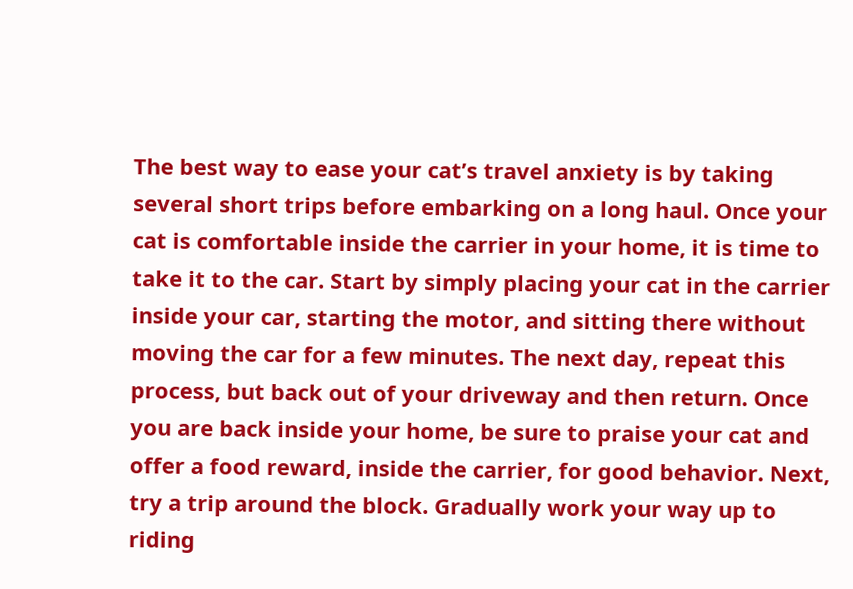The best way to ease your cat’s travel anxiety is by taking several short trips before embarking on a long haul. Once your cat is comfortable inside the carrier in your home, it is time to take it to the car. Start by simply placing your cat in the carrier inside your car, starting the motor, and sitting there without moving the car for a few minutes. The next day, repeat this process, but back out of your driveway and then return. Once you are back inside your home, be sure to praise your cat and offer a food reward, inside the carrier, for good behavior. Next, try a trip around the block. Gradually work your way up to riding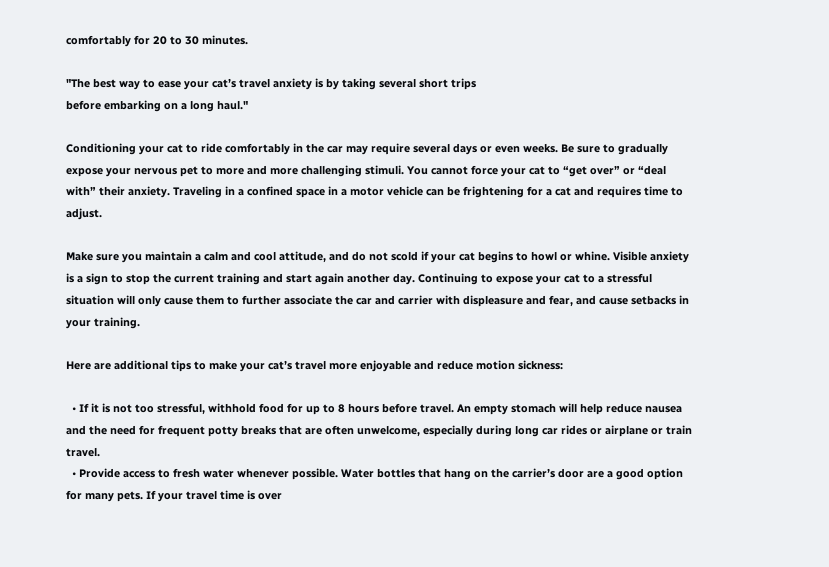comfortably for 20 to 30 minutes.

"The best way to ease your cat’s travel anxiety is by taking several short trips
before embarking on a long haul."

Conditioning your cat to ride comfortably in the car may require several days or even weeks. Be sure to gradually expose your nervous pet to more and more challenging stimuli. You cannot force your cat to “get over” or “deal with” their anxiety. Traveling in a confined space in a motor vehicle can be frightening for a cat and requires time to adjust.

Make sure you maintain a calm and cool attitude, and do not scold if your cat begins to howl or whine. Visible anxiety is a sign to stop the current training and start again another day. Continuing to expose your cat to a stressful situation will only cause them to further associate the car and carrier with displeasure and fear, and cause setbacks in your training.

Here are additional tips to make your cat’s travel more enjoyable and reduce motion sickness:

  • If it is not too stressful, withhold food for up to 8 hours before travel. An empty stomach will help reduce nausea and the need for frequent potty breaks that are often unwelcome, especially during long car rides or airplane or train travel.
  • Provide access to fresh water whenever possible. Water bottles that hang on the carrier’s door are a good option for many pets. If your travel time is over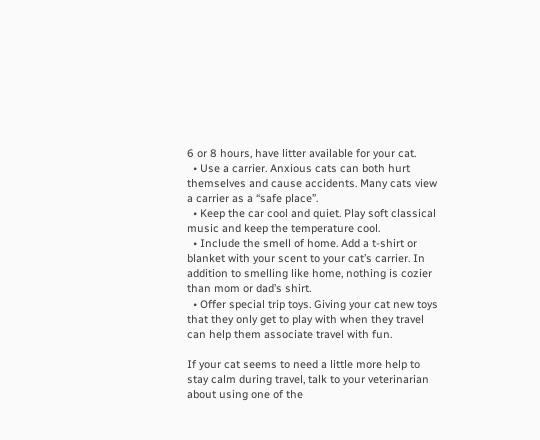6 or 8 hours, have litter available for your cat.
  • Use a carrier. Anxious cats can both hurt themselves and cause accidents. Many cats view a carrier as a “safe place”.
  • Keep the car cool and quiet. Play soft classical music and keep the temperature cool.
  • Include the smell of home. Add a t-shirt or blanket with your scent to your cat’s carrier. In addition to smelling like home, nothing is cozier than mom or dad’s shirt.
  • Offer special trip toys. Giving your cat new toys that they only get to play with when they travel can help them associate travel with fun.

If your cat seems to need a little more help to stay calm during travel, talk to your veterinarian about using one of the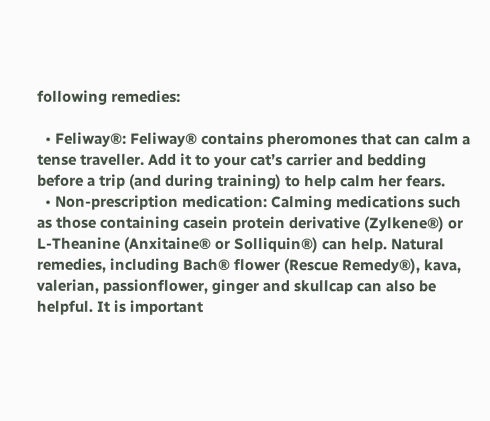following remedies:

  • Feliway®: Feliway® contains pheromones that can calm a tense traveller. Add it to your cat’s carrier and bedding before a trip (and during training) to help calm her fears.
  • Non-prescription medication: Calming medications such as those containing casein protein derivative (Zylkene®) or L-Theanine (Anxitaine® or Solliquin®) can help. Natural remedies, including Bach® flower (Rescue Remedy®), kava, valerian, passionflower, ginger and skullcap can also be helpful. It is important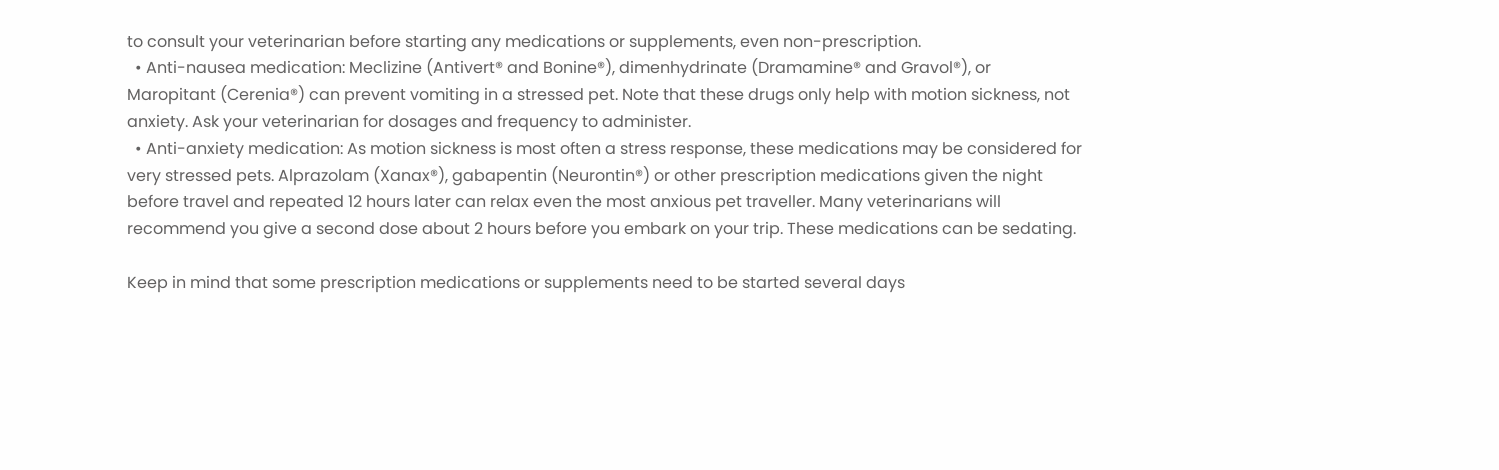to consult your veterinarian before starting any medications or supplements, even non-prescription.
  • Anti-nausea medication: Meclizine (Antivert® and Bonine®), dimenhydrinate (Dramamine® and Gravol®), or Maropitant (Cerenia®) can prevent vomiting in a stressed pet. Note that these drugs only help with motion sickness, not anxiety. Ask your veterinarian for dosages and frequency to administer.
  • Anti-anxiety medication: As motion sickness is most often a stress response, these medications may be considered for very stressed pets. Alprazolam (Xanax®), gabapentin (Neurontin®) or other prescription medications given the night before travel and repeated 12 hours later can relax even the most anxious pet traveller. Many veterinarians will recommend you give a second dose about 2 hours before you embark on your trip. These medications can be sedating.

Keep in mind that some prescription medications or supplements need to be started several days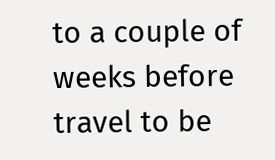to a couple of weeks before travel to be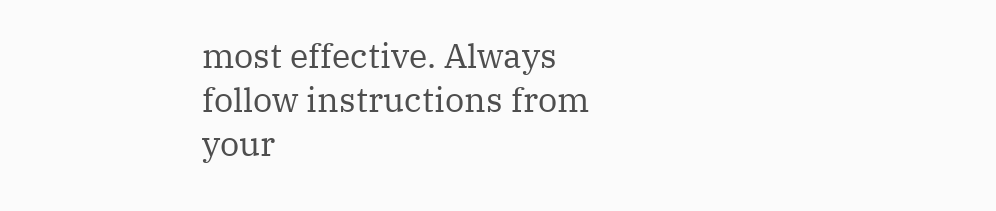most effective. Always follow instructions from your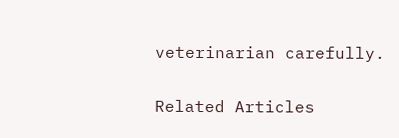veterinarian carefully.

Related Articles